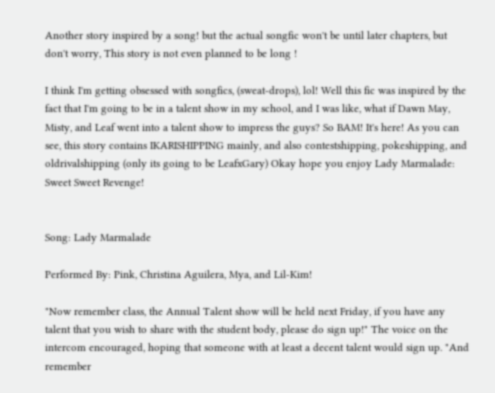Another story inspired by a song! but the actual songfic won't be until later chapters, but don't worry, This story is not even planned to be long !

I think I'm getting obsessed with songfics, (sweat-drops), lol! Well this fic was inspired by the fact that I'm going to be in a talent show in my school, and I was like, what if Dawn May, Misty, and Leaf went into a talent show to impress the guys? So BAM! It's here! As you can see, this story contains IKARISHIPPING mainly, and also contestshipping, pokeshipping, and oldrivalshipping (only its going to be LeafxGary) Okay hope you enjoy Lady Marmalade: Sweet Sweet Revenge!


Song: Lady Marmalade

Performed By: Pink, Christina Aguilera, Mya, and Lil-Kim!

"Now remember class, the Annual Talent show will be held next Friday, if you have any talent that you wish to share with the student body, please do sign up!" The voice on the intercom encouraged, hoping that someone with at least a decent talent would sign up. "And remember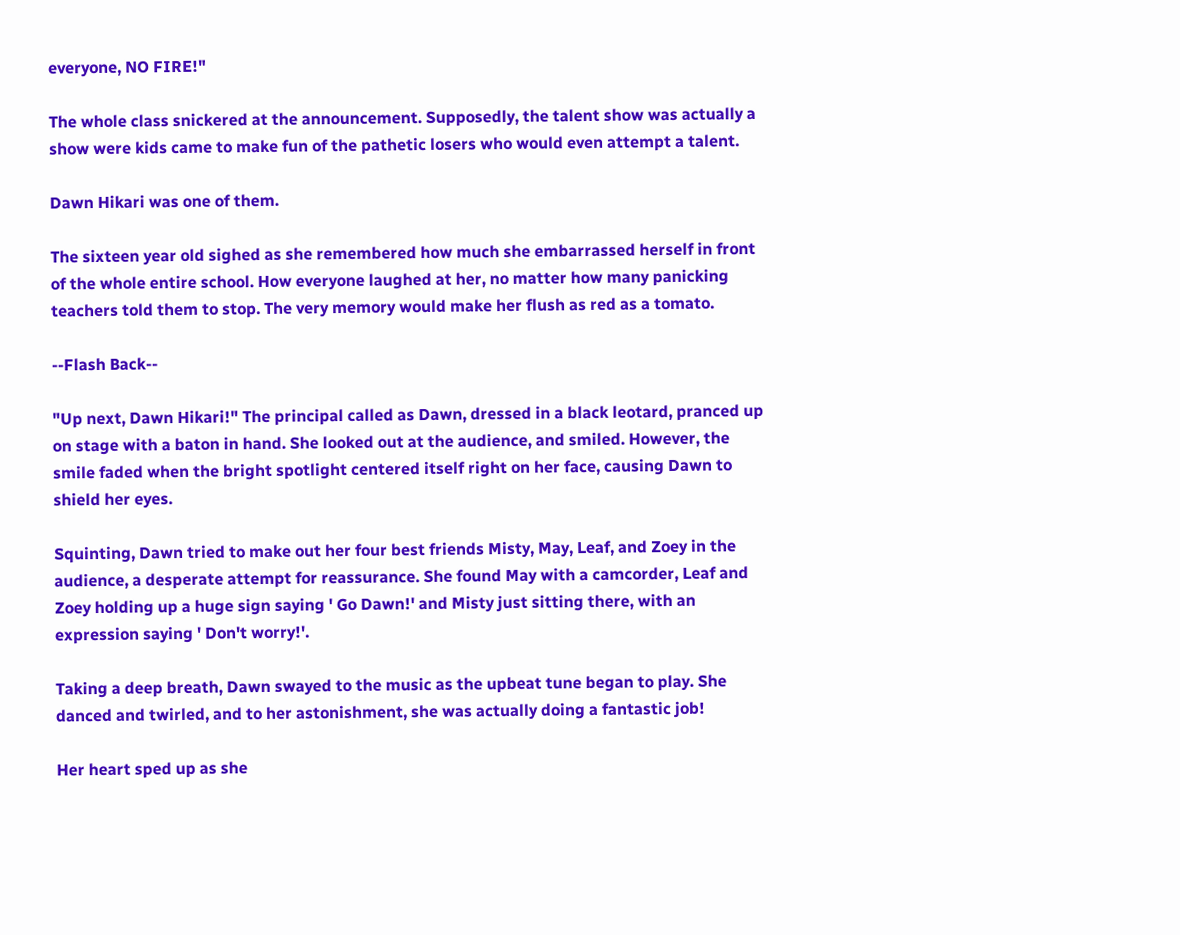everyone, NO FIRE!"

The whole class snickered at the announcement. Supposedly, the talent show was actually a show were kids came to make fun of the pathetic losers who would even attempt a talent.

Dawn Hikari was one of them.

The sixteen year old sighed as she remembered how much she embarrassed herself in front of the whole entire school. How everyone laughed at her, no matter how many panicking teachers told them to stop. The very memory would make her flush as red as a tomato.

--Flash Back--

"Up next, Dawn Hikari!" The principal called as Dawn, dressed in a black leotard, pranced up on stage with a baton in hand. She looked out at the audience, and smiled. However, the smile faded when the bright spotlight centered itself right on her face, causing Dawn to shield her eyes.

Squinting, Dawn tried to make out her four best friends Misty, May, Leaf, and Zoey in the audience, a desperate attempt for reassurance. She found May with a camcorder, Leaf and Zoey holding up a huge sign saying ' Go Dawn!' and Misty just sitting there, with an expression saying ' Don't worry!'.

Taking a deep breath, Dawn swayed to the music as the upbeat tune began to play. She danced and twirled, and to her astonishment, she was actually doing a fantastic job!

Her heart sped up as she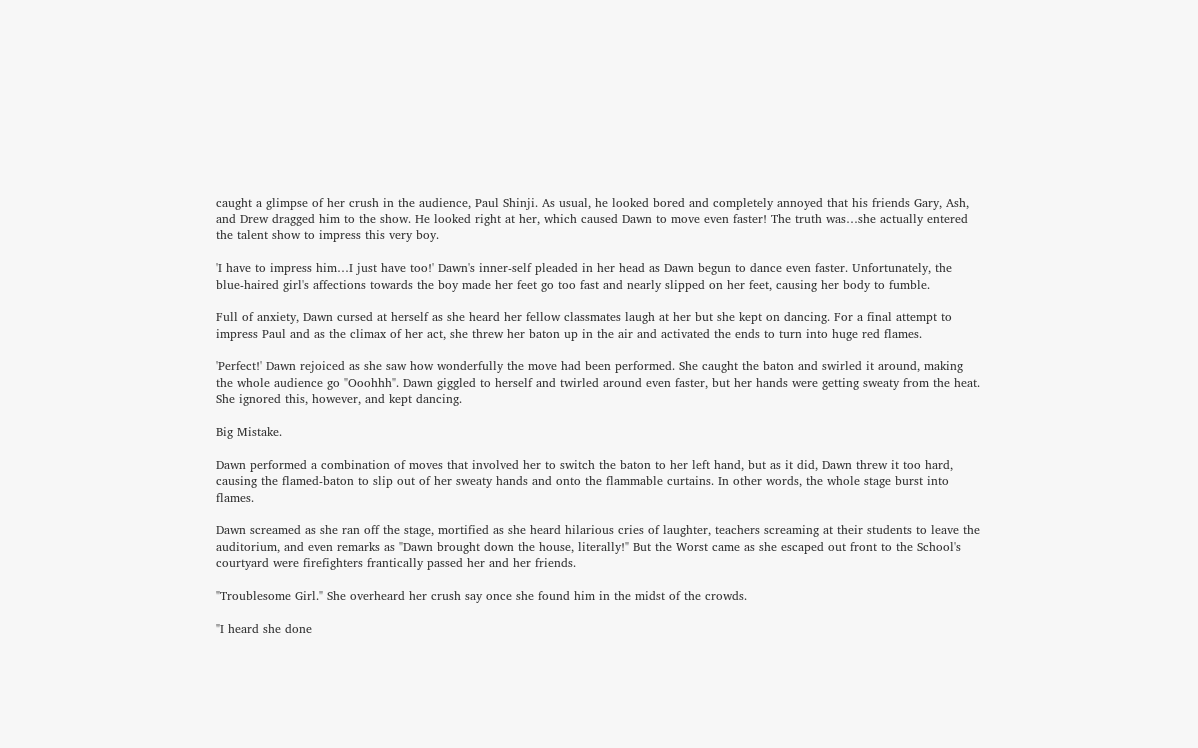caught a glimpse of her crush in the audience, Paul Shinji. As usual, he looked bored and completely annoyed that his friends Gary, Ash, and Drew dragged him to the show. He looked right at her, which caused Dawn to move even faster! The truth was…she actually entered the talent show to impress this very boy.

'I have to impress him…I just have too!' Dawn's inner-self pleaded in her head as Dawn begun to dance even faster. Unfortunately, the blue-haired girl's affections towards the boy made her feet go too fast and nearly slipped on her feet, causing her body to fumble.

Full of anxiety, Dawn cursed at herself as she heard her fellow classmates laugh at her but she kept on dancing. For a final attempt to impress Paul and as the climax of her act, she threw her baton up in the air and activated the ends to turn into huge red flames.

'Perfect!' Dawn rejoiced as she saw how wonderfully the move had been performed. She caught the baton and swirled it around, making the whole audience go "Ooohhh". Dawn giggled to herself and twirled around even faster, but her hands were getting sweaty from the heat. She ignored this, however, and kept dancing.

Big Mistake.

Dawn performed a combination of moves that involved her to switch the baton to her left hand, but as it did, Dawn threw it too hard, causing the flamed-baton to slip out of her sweaty hands and onto the flammable curtains. In other words, the whole stage burst into flames.

Dawn screamed as she ran off the stage, mortified as she heard hilarious cries of laughter, teachers screaming at their students to leave the auditorium, and even remarks as "Dawn brought down the house, literally!" But the Worst came as she escaped out front to the School's courtyard were firefighters frantically passed her and her friends.

"Troublesome Girl." She overheard her crush say once she found him in the midst of the crowds.

"I heard she done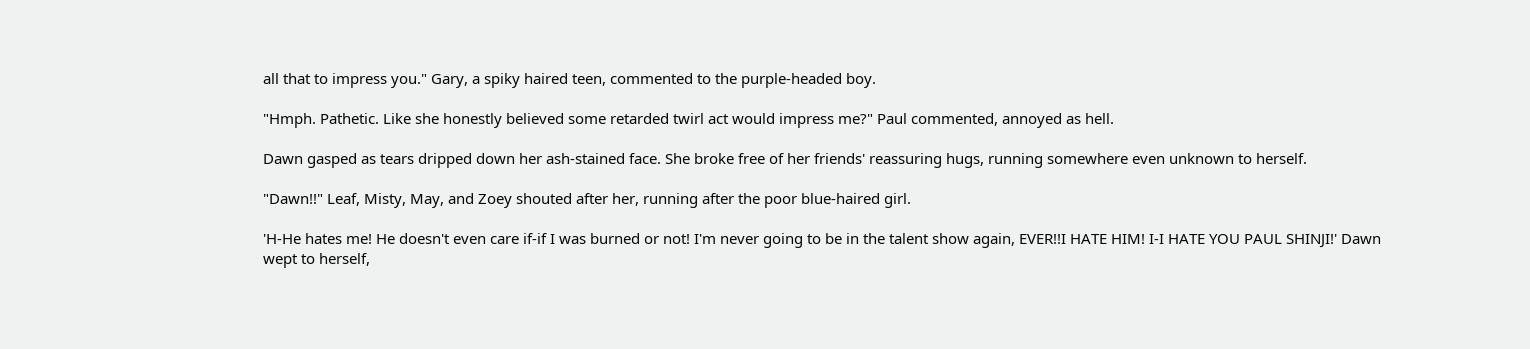all that to impress you." Gary, a spiky haired teen, commented to the purple-headed boy.

"Hmph. Pathetic. Like she honestly believed some retarded twirl act would impress me?" Paul commented, annoyed as hell.

Dawn gasped as tears dripped down her ash-stained face. She broke free of her friends' reassuring hugs, running somewhere even unknown to herself.

"Dawn!!" Leaf, Misty, May, and Zoey shouted after her, running after the poor blue-haired girl.

'H-He hates me! He doesn't even care if-if I was burned or not! I'm never going to be in the talent show again, EVER!!I HATE HIM! I-I HATE YOU PAUL SHINJI!' Dawn wept to herself,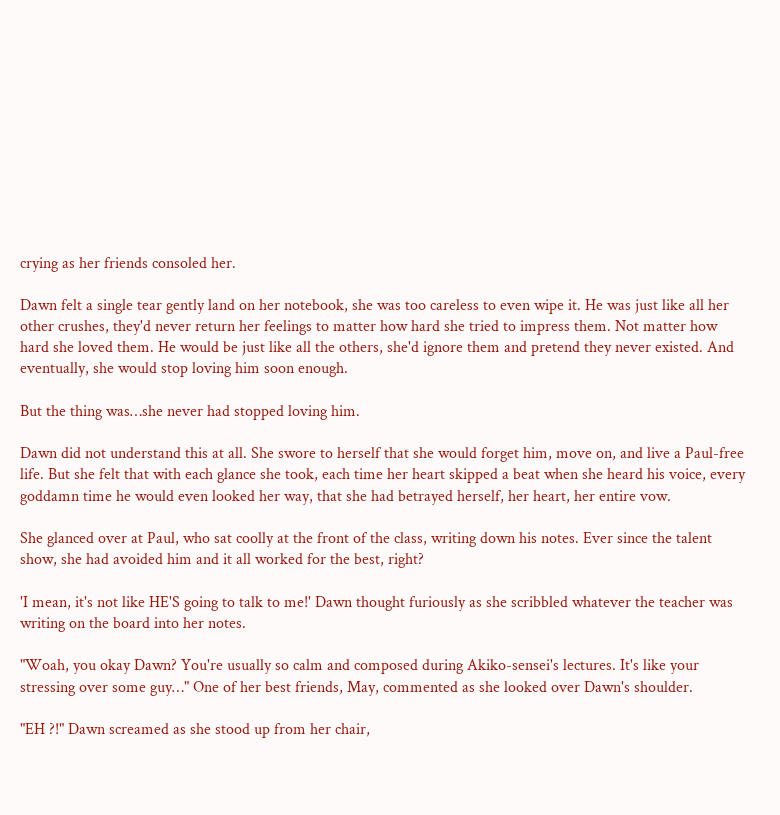crying as her friends consoled her.

Dawn felt a single tear gently land on her notebook, she was too careless to even wipe it. He was just like all her other crushes, they'd never return her feelings to matter how hard she tried to impress them. Not matter how hard she loved them. He would be just like all the others, she'd ignore them and pretend they never existed. And eventually, she would stop loving him soon enough.

But the thing was…she never had stopped loving him.

Dawn did not understand this at all. She swore to herself that she would forget him, move on, and live a Paul-free life. But she felt that with each glance she took, each time her heart skipped a beat when she heard his voice, every goddamn time he would even looked her way, that she had betrayed herself, her heart, her entire vow.

She glanced over at Paul, who sat coolly at the front of the class, writing down his notes. Ever since the talent show, she had avoided him and it all worked for the best, right?

'I mean, it's not like HE'S going to talk to me!' Dawn thought furiously as she scribbled whatever the teacher was writing on the board into her notes.

"Woah, you okay Dawn? You're usually so calm and composed during Akiko-sensei's lectures. It's like your stressing over some guy…" One of her best friends, May, commented as she looked over Dawn's shoulder.

"EH ?!" Dawn screamed as she stood up from her chair,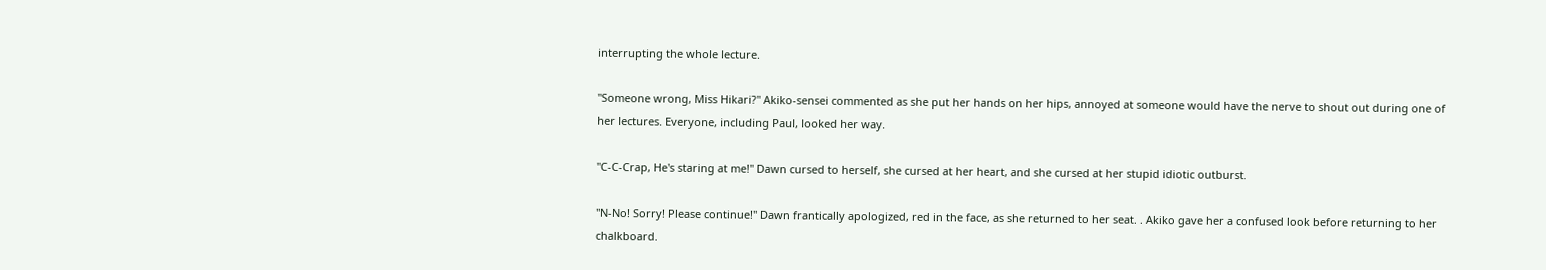interrupting the whole lecture.

"Someone wrong, Miss Hikari?" Akiko-sensei commented as she put her hands on her hips, annoyed at someone would have the nerve to shout out during one of her lectures. Everyone, including Paul, looked her way.

"C-C-Crap, He's staring at me!" Dawn cursed to herself, she cursed at her heart, and she cursed at her stupid idiotic outburst.

"N-No! Sorry! Please continue!" Dawn frantically apologized, red in the face, as she returned to her seat. . Akiko gave her a confused look before returning to her chalkboard.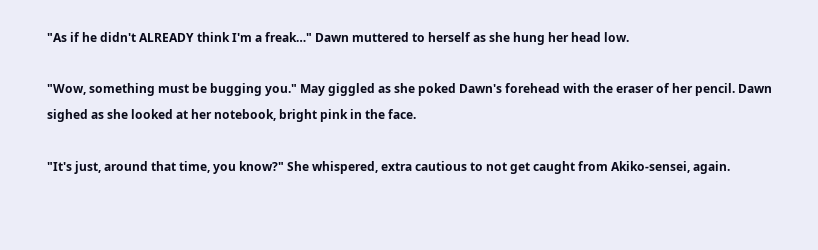"As if he didn't ALREADY think I'm a freak…" Dawn muttered to herself as she hung her head low.

"Wow, something must be bugging you." May giggled as she poked Dawn's forehead with the eraser of her pencil. Dawn sighed as she looked at her notebook, bright pink in the face.

"It's just, around that time, you know?" She whispered, extra cautious to not get caught from Akiko-sensei, again.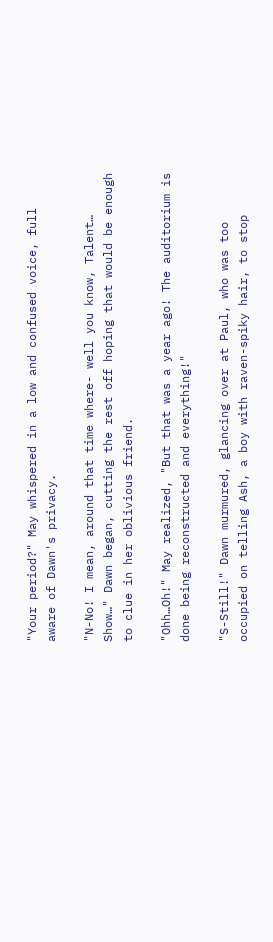"Your period?" May whispered in a low and confused voice, full aware of Dawn's privacy.

"N-No! I mean, around that time where- well you know, Talent… Show…" Dawn began, cutting the rest off hoping that would be enough to clue in her oblivious friend.

"Ohh…Oh!" May realized, "But that was a year ago! The auditorium is done being reconstructed and everything!"

"S-Still!" Dawn murmured, glancing over at Paul, who was too occupied on telling Ash, a boy with raven-spiky hair, to stop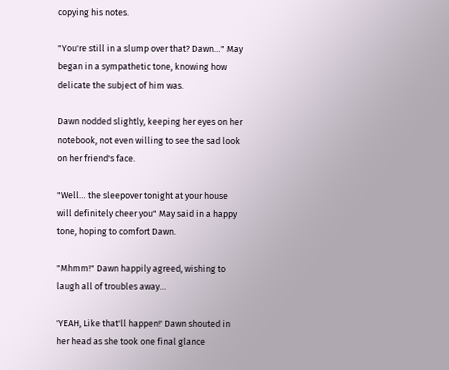copying his notes.

"You're still in a slump over that? Dawn…" May began in a sympathetic tone, knowing how delicate the subject of him was.

Dawn nodded slightly, keeping her eyes on her notebook, not even willing to see the sad look on her friend's face.

"Well… the sleepover tonight at your house will definitely cheer you" May said in a happy tone, hoping to comfort Dawn.

"Mhmm!" Dawn happily agreed, wishing to laugh all of troubles away…

'YEAH, Like that'll happen!' Dawn shouted in her head as she took one final glance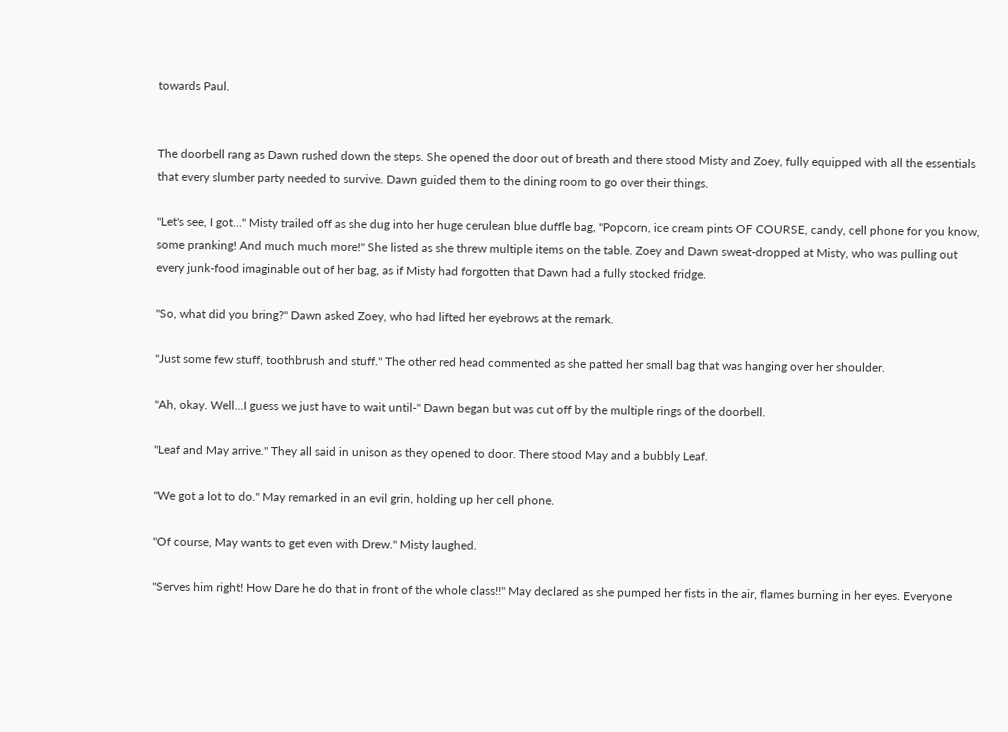towards Paul.


The doorbell rang as Dawn rushed down the steps. She opened the door out of breath and there stood Misty and Zoey, fully equipped with all the essentials that every slumber party needed to survive. Dawn guided them to the dining room to go over their things.

"Let's see, I got…" Misty trailed off as she dug into her huge cerulean blue duffle bag, "Popcorn, ice cream pints OF COURSE, candy, cell phone for you know, some pranking! And much much more!" She listed as she threw multiple items on the table. Zoey and Dawn sweat-dropped at Misty, who was pulling out every junk-food imaginable out of her bag, as if Misty had forgotten that Dawn had a fully stocked fridge.

"So, what did you bring?" Dawn asked Zoey, who had lifted her eyebrows at the remark.

"Just some few stuff, toothbrush and stuff." The other red head commented as she patted her small bag that was hanging over her shoulder.

"Ah, okay. Well…I guess we just have to wait until-" Dawn began but was cut off by the multiple rings of the doorbell.

"Leaf and May arrive." They all said in unison as they opened to door. There stood May and a bubbly Leaf.

"We got a lot to do." May remarked in an evil grin, holding up her cell phone.

"Of course, May wants to get even with Drew." Misty laughed.

"Serves him right! How Dare he do that in front of the whole class!!" May declared as she pumped her fists in the air, flames burning in her eyes. Everyone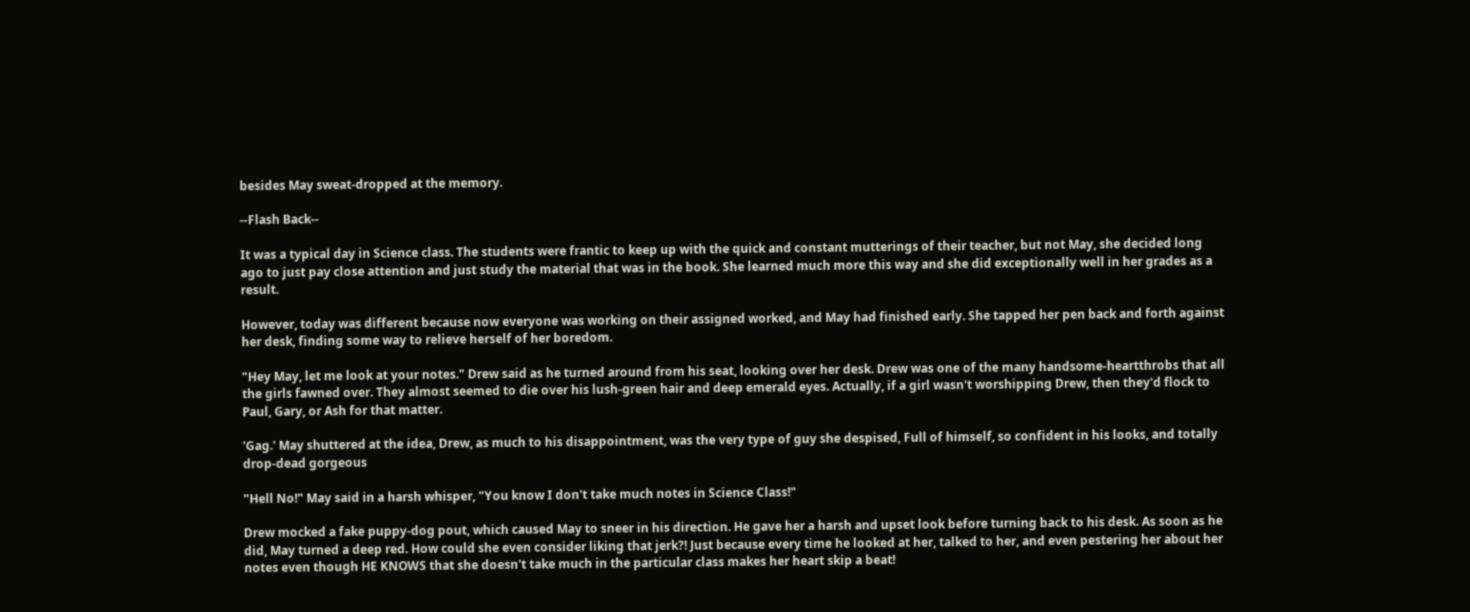besides May sweat-dropped at the memory.

--Flash Back--

It was a typical day in Science class. The students were frantic to keep up with the quick and constant mutterings of their teacher, but not May, she decided long ago to just pay close attention and just study the material that was in the book. She learned much more this way and she did exceptionally well in her grades as a result.

However, today was different because now everyone was working on their assigned worked, and May had finished early. She tapped her pen back and forth against her desk, finding some way to relieve herself of her boredom.

"Hey May, let me look at your notes." Drew said as he turned around from his seat, looking over her desk. Drew was one of the many handsome-heartthrobs that all the girls fawned over. They almost seemed to die over his lush-green hair and deep emerald eyes. Actually, if a girl wasn't worshipping Drew, then they'd flock to Paul, Gary, or Ash for that matter.

'Gag.' May shuttered at the idea, Drew, as much to his disappointment, was the very type of guy she despised, Full of himself, so confident in his looks, and totally drop-dead gorgeous

"Hell No!" May said in a harsh whisper, "You know I don't take much notes in Science Class!"

Drew mocked a fake puppy-dog pout, which caused May to sneer in his direction. He gave her a harsh and upset look before turning back to his desk. As soon as he did, May turned a deep red. How could she even consider liking that jerk?! Just because every time he looked at her, talked to her, and even pestering her about her notes even though HE KNOWS that she doesn't take much in the particular class makes her heart skip a beat!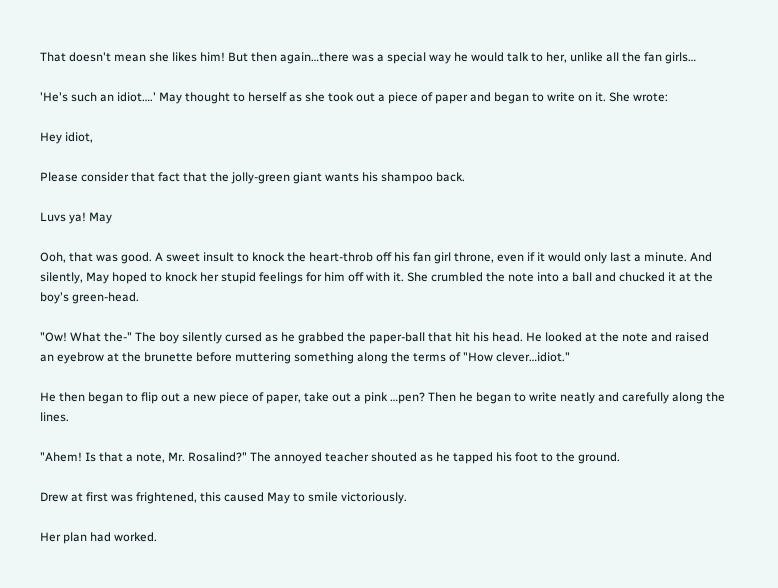That doesn't mean she likes him! But then again…there was a special way he would talk to her, unlike all the fan girls…

'He's such an idiot….' May thought to herself as she took out a piece of paper and began to write on it. She wrote:

Hey idiot,

Please consider that fact that the jolly-green giant wants his shampoo back.

Luvs ya! May

Ooh, that was good. A sweet insult to knock the heart-throb off his fan girl throne, even if it would only last a minute. And silently, May hoped to knock her stupid feelings for him off with it. She crumbled the note into a ball and chucked it at the boy's green-head.

"Ow! What the-" The boy silently cursed as he grabbed the paper-ball that hit his head. He looked at the note and raised an eyebrow at the brunette before muttering something along the terms of "How clever…idiot."

He then began to flip out a new piece of paper, take out a pink …pen? Then he began to write neatly and carefully along the lines.

"Ahem! Is that a note, Mr. Rosalind?" The annoyed teacher shouted as he tapped his foot to the ground.

Drew at first was frightened, this caused May to smile victoriously.

Her plan had worked.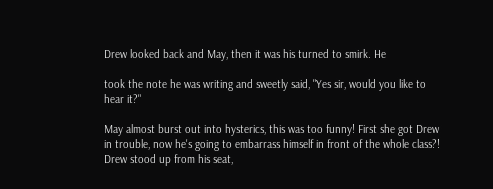Drew looked back and May, then it was his turned to smirk. He

took the note he was writing and sweetly said, "Yes sir, would you like to hear it?"

May almost burst out into hysterics, this was too funny! First she got Drew in trouble, now he's going to embarrass himself in front of the whole class?! Drew stood up from his seat,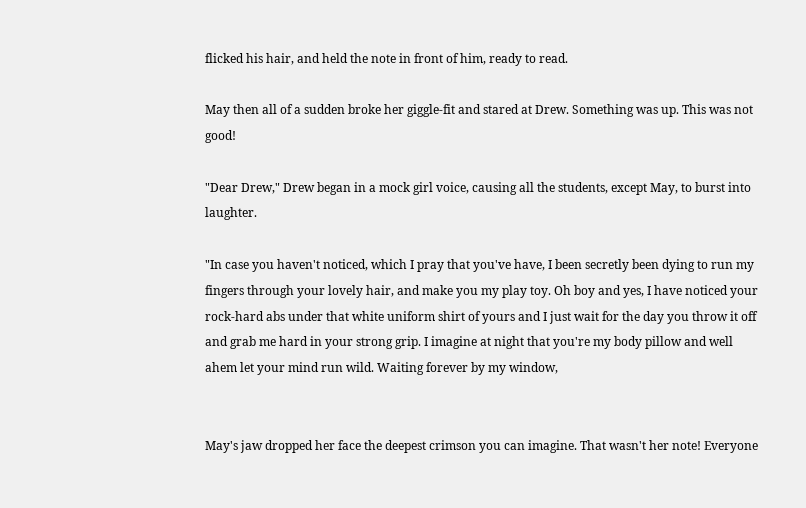flicked his hair, and held the note in front of him, ready to read.

May then all of a sudden broke her giggle-fit and stared at Drew. Something was up. This was not good!

"Dear Drew," Drew began in a mock girl voice, causing all the students, except May, to burst into laughter.

"In case you haven't noticed, which I pray that you've have, I been secretly been dying to run my fingers through your lovely hair, and make you my play toy. Oh boy and yes, I have noticed your rock-hard abs under that white uniform shirt of yours and I just wait for the day you throw it off and grab me hard in your strong grip. I imagine at night that you're my body pillow and well ahem let your mind run wild. Waiting forever by my window,


May's jaw dropped her face the deepest crimson you can imagine. That wasn't her note! Everyone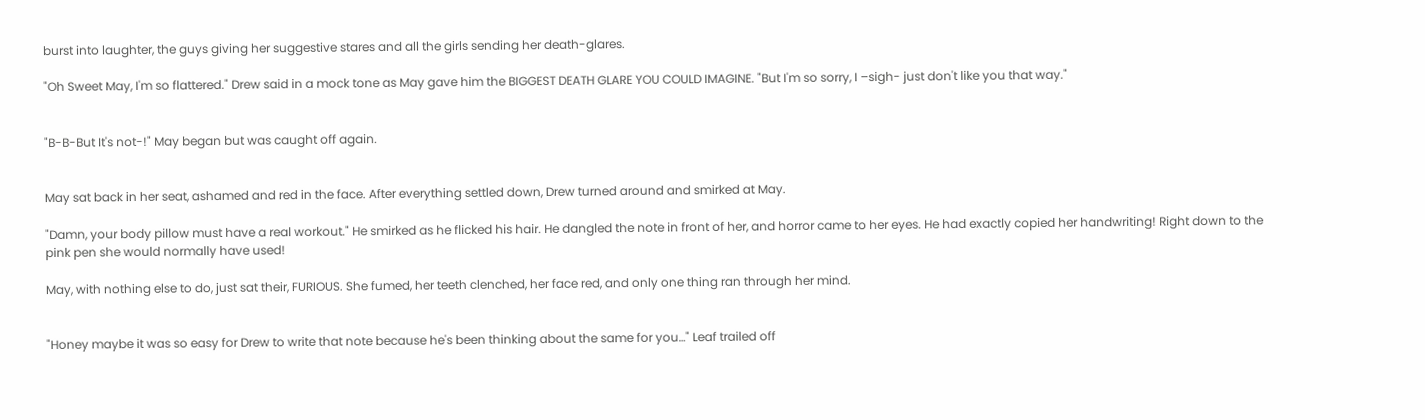burst into laughter, the guys giving her suggestive stares and all the girls sending her death-glares.

"Oh Sweet May, I'm so flattered." Drew said in a mock tone as May gave him the BIGGEST DEATH GLARE YOU COULD IMAGINE. "But I'm so sorry, I –sigh- just don't like you that way."


"B-B-But It's not-!" May began but was caught off again.


May sat back in her seat, ashamed and red in the face. After everything settled down, Drew turned around and smirked at May.

"Damn, your body pillow must have a real workout." He smirked as he flicked his hair. He dangled the note in front of her, and horror came to her eyes. He had exactly copied her handwriting! Right down to the pink pen she would normally have used!

May, with nothing else to do, just sat their, FURIOUS. She fumed, her teeth clenched, her face red, and only one thing ran through her mind.


"Honey maybe it was so easy for Drew to write that note because he's been thinking about the same for you…" Leaf trailed off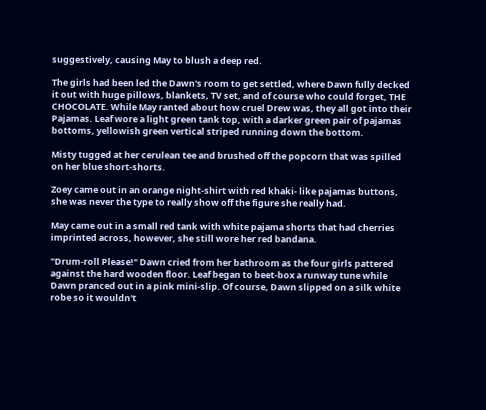suggestively, causing May to blush a deep red.

The girls had been led the Dawn's room to get settled, where Dawn fully decked it out with huge pillows, blankets, TV set, and of course who could forget, THE CHOCOLATE. While May ranted about how cruel Drew was, they all got into their Pajamas. Leaf wore a light green tank top, with a darker green pair of pajamas bottoms, yellowish green vertical striped running down the bottom.

Misty tugged at her cerulean tee and brushed off the popcorn that was spilled on her blue short-shorts.

Zoey came out in an orange night-shirt with red khaki- like pajamas buttons, she was never the type to really show off the figure she really had.

May came out in a small red tank with white pajama shorts that had cherries imprinted across, however, she still wore her red bandana.

"Drum-roll Please!" Dawn cried from her bathroom as the four girls pattered against the hard wooden floor. Leaf began to beet-box a runway tune while Dawn pranced out in a pink mini-slip. Of course, Dawn slipped on a silk white robe so it wouldn't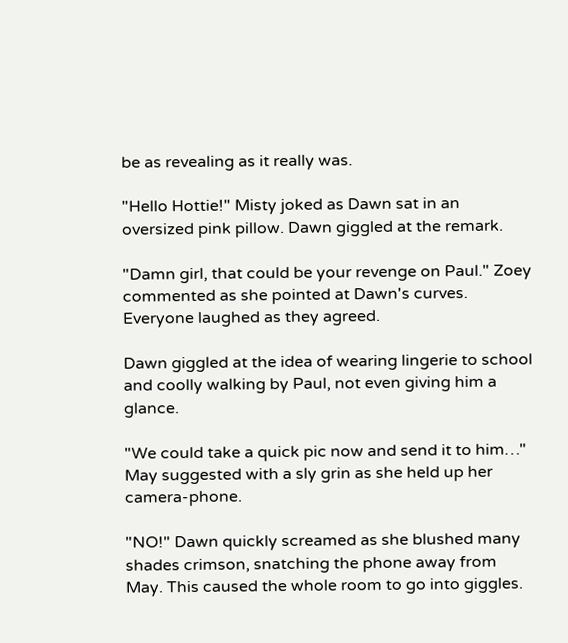be as revealing as it really was.

"Hello Hottie!" Misty joked as Dawn sat in an oversized pink pillow. Dawn giggled at the remark.

"Damn girl, that could be your revenge on Paul." Zoey commented as she pointed at Dawn's curves. Everyone laughed as they agreed.

Dawn giggled at the idea of wearing lingerie to school and coolly walking by Paul, not even giving him a glance.

"We could take a quick pic now and send it to him…" May suggested with a sly grin as she held up her camera-phone.

"NO!" Dawn quickly screamed as she blushed many shades crimson, snatching the phone away from May. This caused the whole room to go into giggles.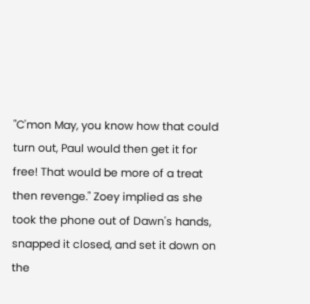"C'mon May, you know how that could turn out, Paul would then get it for free! That would be more of a treat then revenge." Zoey implied as she took the phone out of Dawn's hands, snapped it closed, and set it down on the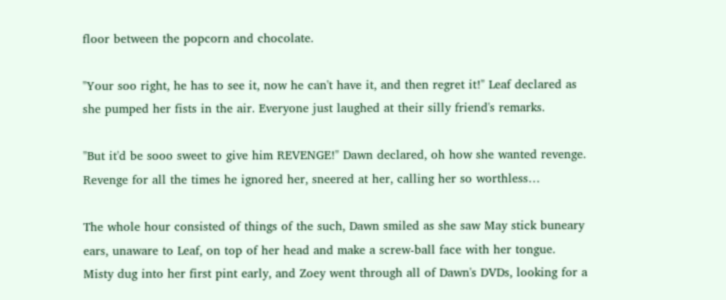floor between the popcorn and chocolate.

"Your soo right, he has to see it, now he can't have it, and then regret it!" Leaf declared as she pumped her fists in the air. Everyone just laughed at their silly friend's remarks.

"But it'd be sooo sweet to give him REVENGE!" Dawn declared, oh how she wanted revenge. Revenge for all the times he ignored her, sneered at her, calling her so worthless…

The whole hour consisted of things of the such, Dawn smiled as she saw May stick buneary ears, unaware to Leaf, on top of her head and make a screw-ball face with her tongue. Misty dug into her first pint early, and Zoey went through all of Dawn's DVDs, looking for a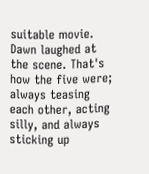suitable movie. Dawn laughed at the scene. That's how the five were; always teasing each other, acting silly, and always sticking up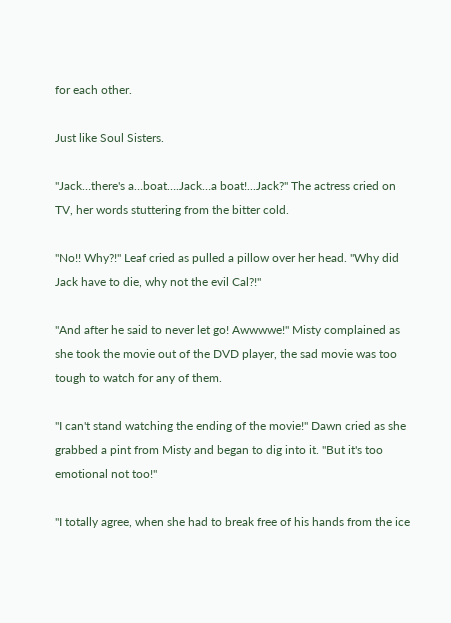for each other.

Just like Soul Sisters.

"Jack…there's a…boat….Jack…a boat!...Jack?" The actress cried on TV, her words stuttering from the bitter cold.

"No!! Why?!" Leaf cried as pulled a pillow over her head. "Why did Jack have to die, why not the evil Cal?!"

"And after he said to never let go! Awwwwe!" Misty complained as she took the movie out of the DVD player, the sad movie was too tough to watch for any of them.

"I can't stand watching the ending of the movie!" Dawn cried as she grabbed a pint from Misty and began to dig into it. "But it's too emotional not too!"

"I totally agree, when she had to break free of his hands from the ice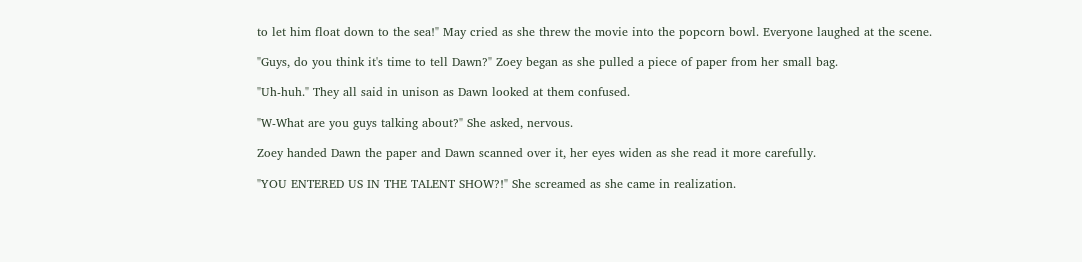to let him float down to the sea!" May cried as she threw the movie into the popcorn bowl. Everyone laughed at the scene.

"Guys, do you think it's time to tell Dawn?" Zoey began as she pulled a piece of paper from her small bag.

"Uh-huh." They all said in unison as Dawn looked at them confused.

"W-What are you guys talking about?" She asked, nervous.

Zoey handed Dawn the paper and Dawn scanned over it, her eyes widen as she read it more carefully.

"YOU ENTERED US IN THE TALENT SHOW?!" She screamed as she came in realization.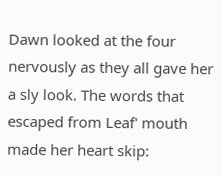Dawn looked at the four nervously as they all gave her a sly look. The words that escaped from Leaf' mouth made her heart skip: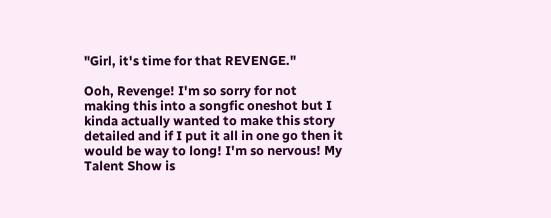"Girl, it's time for that REVENGE."

Ooh, Revenge! I'm so sorry for not making this into a songfic oneshot but I kinda actually wanted to make this story detailed and if I put it all in one go then it would be way to long! I'm so nervous! My Talent Show is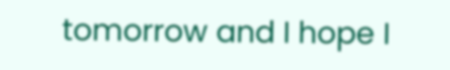tomorrow and I hope I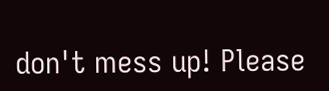don't mess up! Please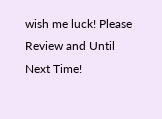wish me luck! Please Review and Until Next Time!